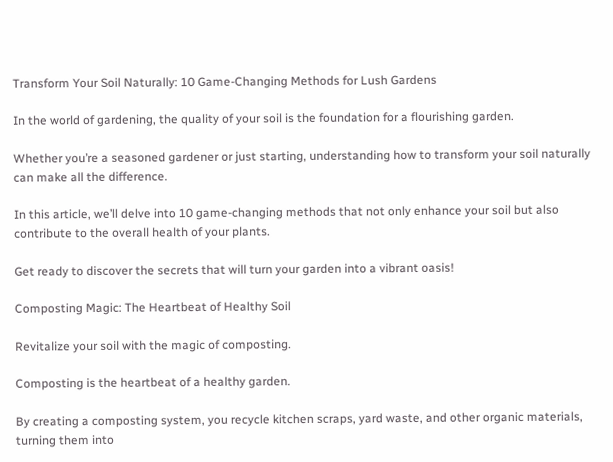Transform Your Soil Naturally: 10 Game-Changing Methods for Lush Gardens

In the world of gardening, the quality of your soil is the foundation for a flourishing garden.

Whether you’re a seasoned gardener or just starting, understanding how to transform your soil naturally can make all the difference.

In this article, we’ll delve into 10 game-changing methods that not only enhance your soil but also contribute to the overall health of your plants.

Get ready to discover the secrets that will turn your garden into a vibrant oasis!

Composting Magic: The Heartbeat of Healthy Soil

Revitalize your soil with the magic of composting.

Composting is the heartbeat of a healthy garden.

By creating a composting system, you recycle kitchen scraps, yard waste, and other organic materials, turning them into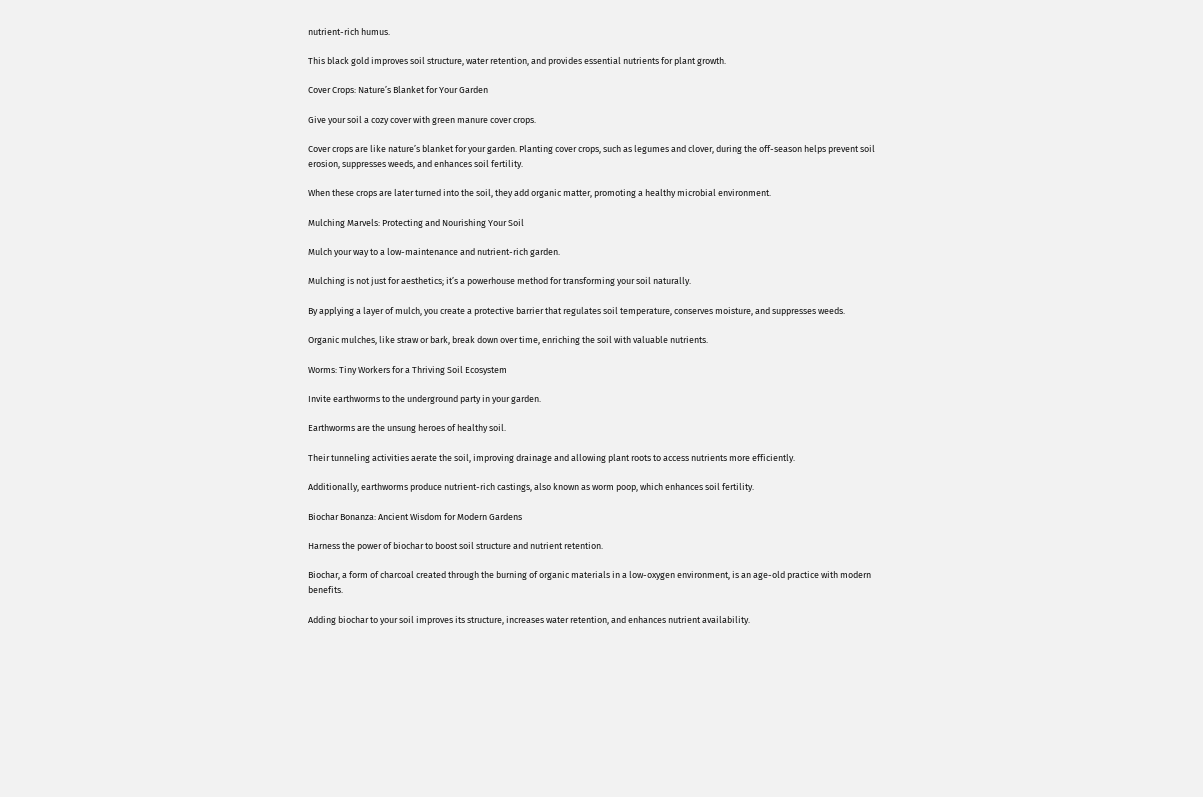nutrient-rich humus.

This black gold improves soil structure, water retention, and provides essential nutrients for plant growth.

Cover Crops: Nature’s Blanket for Your Garden

Give your soil a cozy cover with green manure cover crops.

Cover crops are like nature’s blanket for your garden. Planting cover crops, such as legumes and clover, during the off-season helps prevent soil erosion, suppresses weeds, and enhances soil fertility.

When these crops are later turned into the soil, they add organic matter, promoting a healthy microbial environment.

Mulching Marvels: Protecting and Nourishing Your Soil

Mulch your way to a low-maintenance and nutrient-rich garden.

Mulching is not just for aesthetics; it’s a powerhouse method for transforming your soil naturally.

By applying a layer of mulch, you create a protective barrier that regulates soil temperature, conserves moisture, and suppresses weeds.

Organic mulches, like straw or bark, break down over time, enriching the soil with valuable nutrients.

Worms: Tiny Workers for a Thriving Soil Ecosystem

Invite earthworms to the underground party in your garden.

Earthworms are the unsung heroes of healthy soil.

Their tunneling activities aerate the soil, improving drainage and allowing plant roots to access nutrients more efficiently.

Additionally, earthworms produce nutrient-rich castings, also known as worm poop, which enhances soil fertility.

Biochar Bonanza: Ancient Wisdom for Modern Gardens

Harness the power of biochar to boost soil structure and nutrient retention.

Biochar, a form of charcoal created through the burning of organic materials in a low-oxygen environment, is an age-old practice with modern benefits.

Adding biochar to your soil improves its structure, increases water retention, and enhances nutrient availability.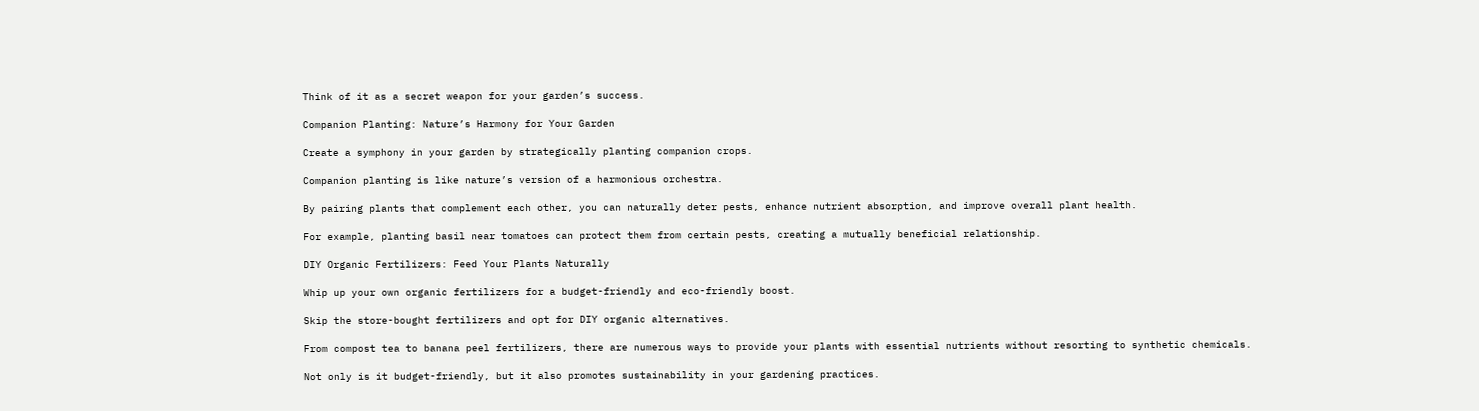Think of it as a secret weapon for your garden’s success.

Companion Planting: Nature’s Harmony for Your Garden

Create a symphony in your garden by strategically planting companion crops.

Companion planting is like nature’s version of a harmonious orchestra.

By pairing plants that complement each other, you can naturally deter pests, enhance nutrient absorption, and improve overall plant health.

For example, planting basil near tomatoes can protect them from certain pests, creating a mutually beneficial relationship.

DIY Organic Fertilizers: Feed Your Plants Naturally

Whip up your own organic fertilizers for a budget-friendly and eco-friendly boost.

Skip the store-bought fertilizers and opt for DIY organic alternatives.

From compost tea to banana peel fertilizers, there are numerous ways to provide your plants with essential nutrients without resorting to synthetic chemicals.

Not only is it budget-friendly, but it also promotes sustainability in your gardening practices.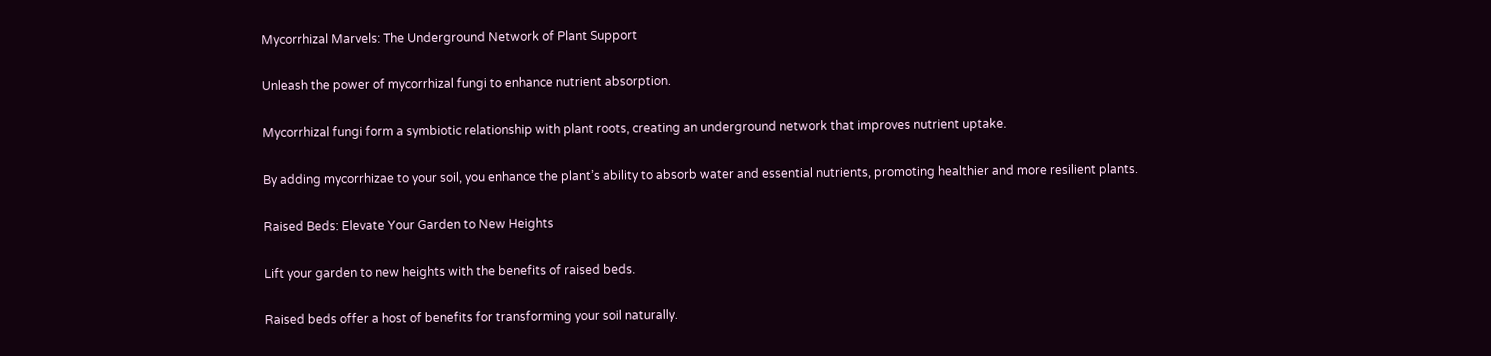Mycorrhizal Marvels: The Underground Network of Plant Support

Unleash the power of mycorrhizal fungi to enhance nutrient absorption.

Mycorrhizal fungi form a symbiotic relationship with plant roots, creating an underground network that improves nutrient uptake.

By adding mycorrhizae to your soil, you enhance the plant’s ability to absorb water and essential nutrients, promoting healthier and more resilient plants.

Raised Beds: Elevate Your Garden to New Heights

Lift your garden to new heights with the benefits of raised beds.

Raised beds offer a host of benefits for transforming your soil naturally.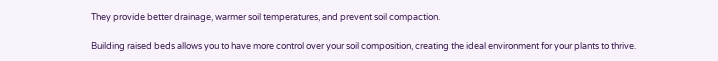They provide better drainage, warmer soil temperatures, and prevent soil compaction.

Building raised beds allows you to have more control over your soil composition, creating the ideal environment for your plants to thrive.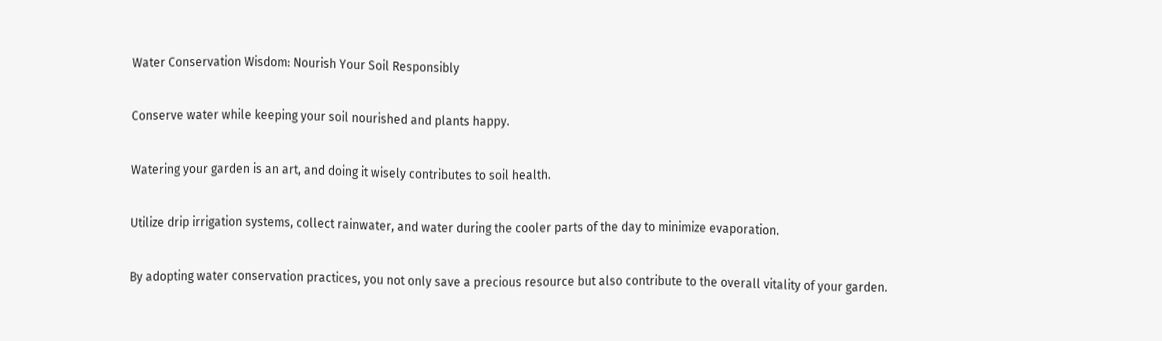Water Conservation Wisdom: Nourish Your Soil Responsibly

Conserve water while keeping your soil nourished and plants happy.

Watering your garden is an art, and doing it wisely contributes to soil health.

Utilize drip irrigation systems, collect rainwater, and water during the cooler parts of the day to minimize evaporation.

By adopting water conservation practices, you not only save a precious resource but also contribute to the overall vitality of your garden.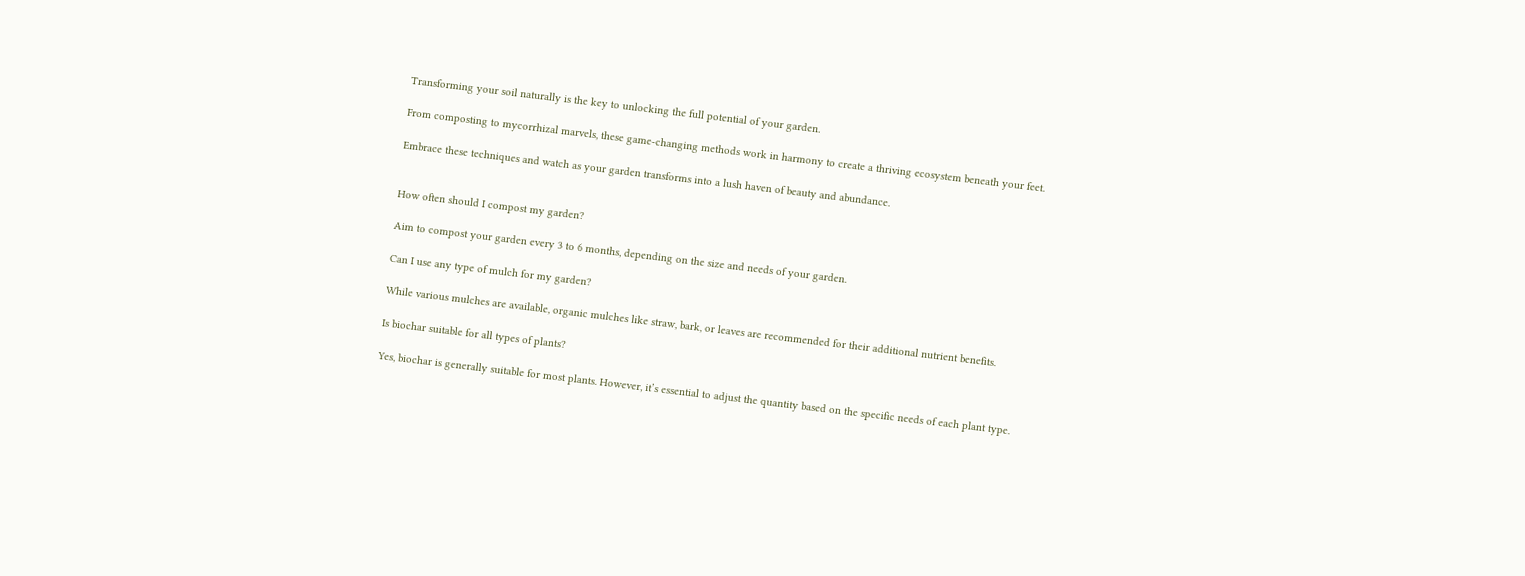Transforming your soil naturally is the key to unlocking the full potential of your garden.

From composting to mycorrhizal marvels, these game-changing methods work in harmony to create a thriving ecosystem beneath your feet.

Embrace these techniques and watch as your garden transforms into a lush haven of beauty and abundance.


How often should I compost my garden?

Aim to compost your garden every 3 to 6 months, depending on the size and needs of your garden.

Can I use any type of mulch for my garden?

While various mulches are available, organic mulches like straw, bark, or leaves are recommended for their additional nutrient benefits.

Is biochar suitable for all types of plants?

Yes, biochar is generally suitable for most plants. However, it’s essential to adjust the quantity based on the specific needs of each plant type.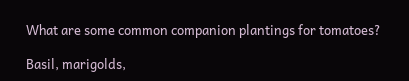What are some common companion plantings for tomatoes?

Basil, marigolds,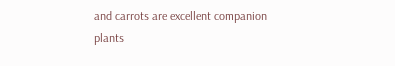and carrots are excellent companion plants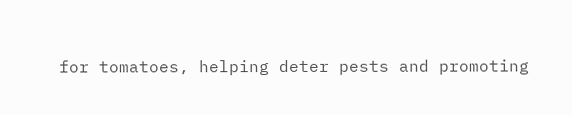for tomatoes, helping deter pests and promoting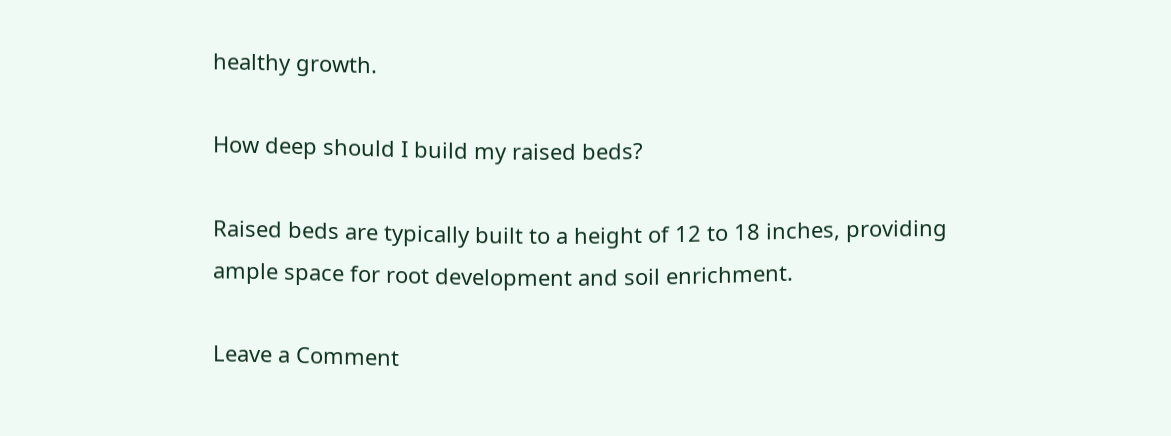healthy growth.

How deep should I build my raised beds?

Raised beds are typically built to a height of 12 to 18 inches, providing ample space for root development and soil enrichment.

Leave a Comment